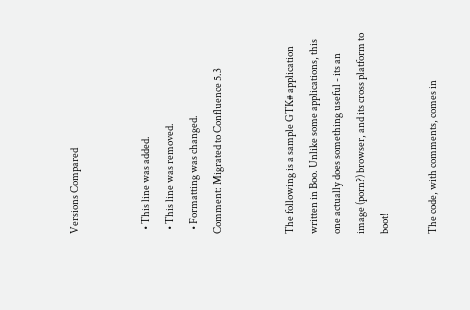Versions Compared


  • This line was added.
  • This line was removed.
  • Formatting was changed.
Comment: Migrated to Confluence 5.3


The following is a sample GTK# application written in Boo. Unlike some applications, this one actually does something useful - its an image (porn?) browser, and its cross platform to boot!

The code, with comments, comes in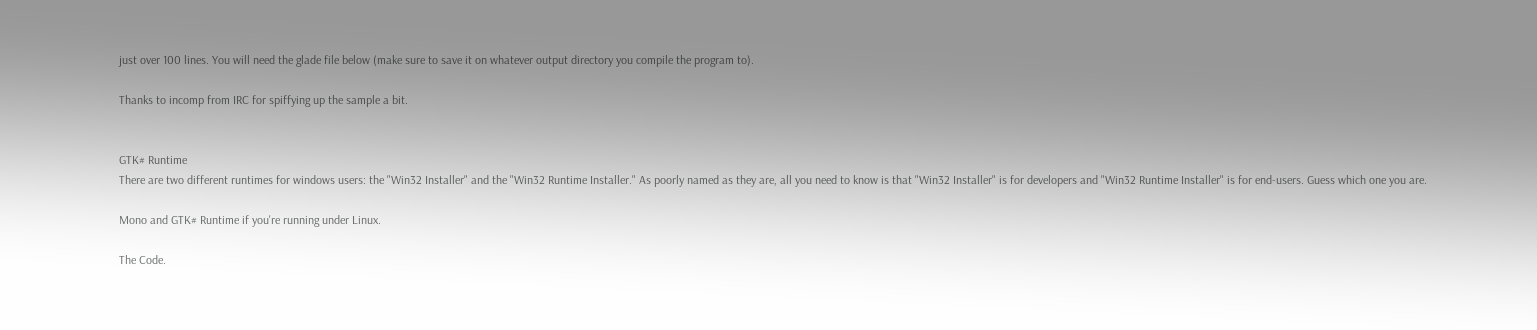just over 100 lines. You will need the glade file below (make sure to save it on whatever output directory you compile the program to).

Thanks to incomp from IRC for spiffying up the sample a bit.


GTK# Runtime
There are two different runtimes for windows users: the "Win32 Installer" and the "Win32 Runtime Installer." As poorly named as they are, all you need to know is that "Win32 Installer" is for developers and "Win32 Runtime Installer" is for end-users. Guess which one you are.

Mono and GTK# Runtime if you're running under Linux.

The Code.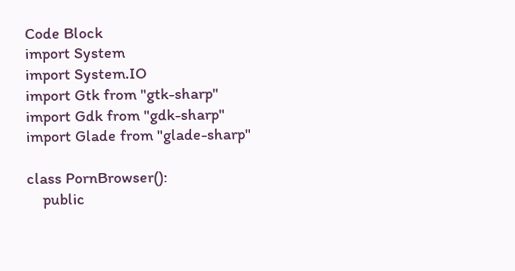Code Block
import System
import System.IO
import Gtk from "gtk-sharp"
import Gdk from "gdk-sharp"
import Glade from "glade-sharp"

class PornBrowser():
    public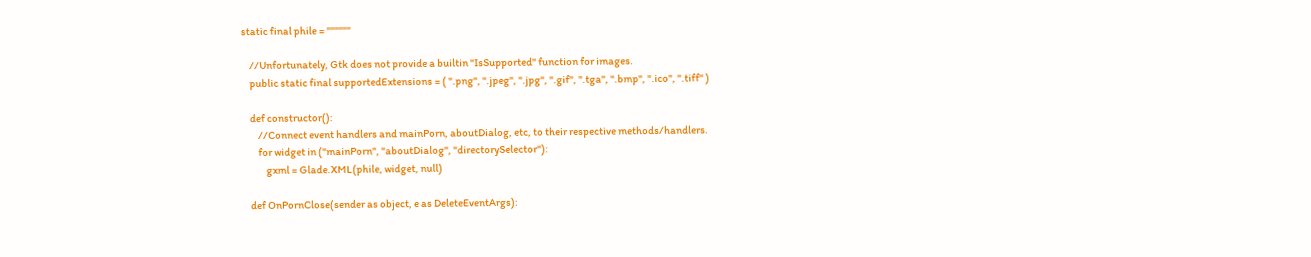static final phile = """"""

    //Unfortunately, Gtk does not provide a builtin "IsSupported" function for images.
    public static final supportedExtensions = ( ".png", ".jpeg", ".jpg", ".gif", ".tga", ".bmp", ".ico", ".tiff" )

    def constructor():
        //Connect event handlers and mainPorn, aboutDialog, etc, to their respective methods/handlers.
        for widget in ("mainPorn", "aboutDialog", "directorySelector"):
            gxml = Glade.XML(phile, widget, null)

    def OnPornClose(sender as object, e as DeleteEventArgs):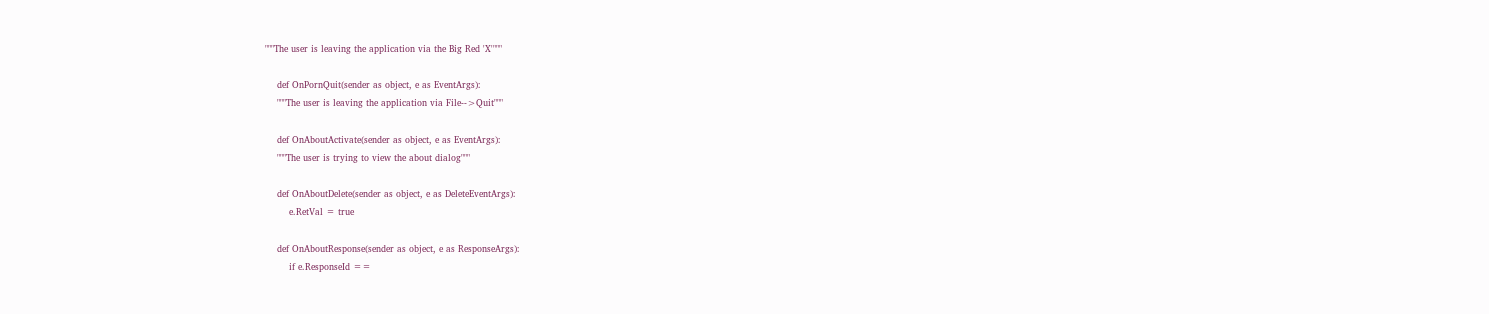"""The user is leaving the application via the Big Red 'X'"""

    def OnPornQuit(sender as object, e as EventArgs):
    """The user is leaving the application via File-->Quit"""

    def OnAboutActivate(sender as object, e as EventArgs):
    """The user is trying to view the about dialog"""

    def OnAboutDelete(sender as object, e as DeleteEventArgs):
        e.RetVal = true

    def OnAboutResponse(sender as object, e as ResponseArgs):
        if e.ResponseId ==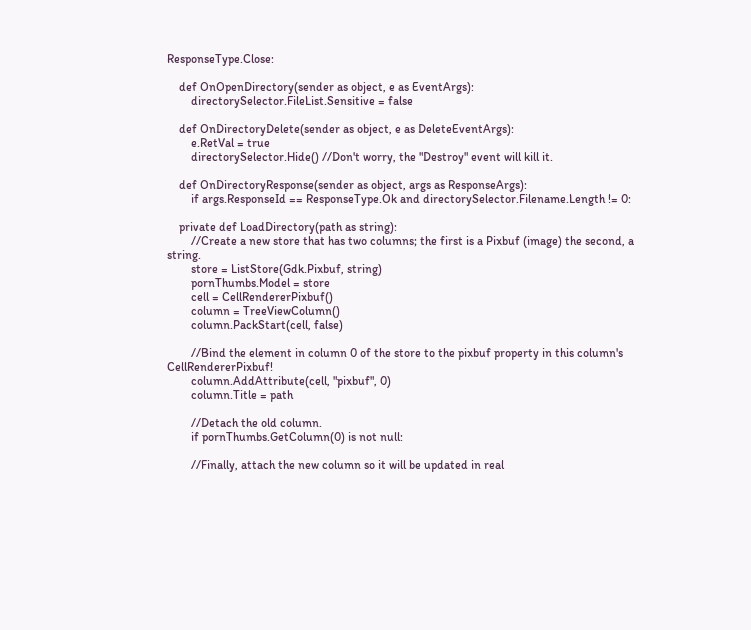ResponseType.Close:

    def OnOpenDirectory(sender as object, e as EventArgs):
        directorySelector.FileList.Sensitive = false

    def OnDirectoryDelete(sender as object, e as DeleteEventArgs):
        e.RetVal = true
        directorySelector.Hide() //Don't worry, the "Destroy" event will kill it.

    def OnDirectoryResponse(sender as object, args as ResponseArgs):
        if args.ResponseId == ResponseType.Ok and directorySelector.Filename.Length != 0:

    private def LoadDirectory(path as string):
        //Create a new store that has two columns; the first is a Pixbuf (image) the second, a string.
        store = ListStore(Gdk.Pixbuf, string)
        pornThumbs.Model = store
        cell = CellRendererPixbuf()
        column = TreeViewColumn()
        column.PackStart(cell, false)

        //Bind the element in column 0 of the store to the pixbuf property in this column's CellRendererPixbuf!
        column.AddAttribute(cell, "pixbuf", 0)
        column.Title = path

        //Detach the old column.
        if pornThumbs.GetColumn(0) is not null:

        //Finally, attach the new column so it will be updated in real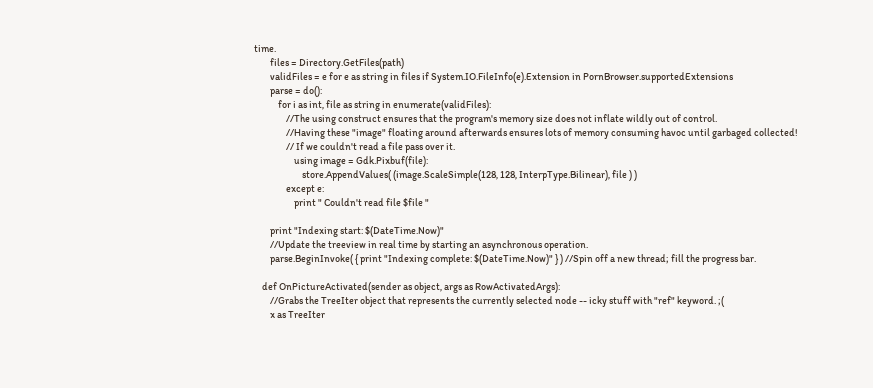time.
        files = Directory.GetFiles(path)
        validFiles = e for e as string in files if System.IO.FileInfo(e).Extension in PornBrowser.supportedExtensions
        parse = do():
            for i as int, file as string in enumerate(validFiles):
                //The using construct ensures that the program's memory size does not inflate wildly out of control.
                //Having these "image" floating around afterwards ensures lots of memory consuming havoc until garbaged collected!
                // If we couldn't read a file pass over it.
                    using image = Gdk.Pixbuf(file):
                        store.AppendValues( (image.ScaleSimple(128, 128, InterpType.Bilinear), file ) )
                except e:
                    print " Couldn't read file $file "

        print "Indexing start: $(DateTime.Now)"
        //Update the treeview in real time by starting an asynchronous operation.
        parse.BeginInvoke( { print "Indexing complete: $(DateTime.Now)" } ) //Spin off a new thread; fill the progress bar.

    def OnPictureActivated(sender as object, args as RowActivatedArgs):
        //Grabs the TreeIter object that represents the currently selected node -- icky stuff with "ref" keyword. ;(
        x as TreeIter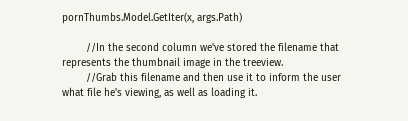pornThumbs.Model.GetIter(x, args.Path)

        //In the second column we've stored the filename that represents the thumbnail image in the treeview.
        //Grab this filename and then use it to inform the user what file he's viewing, as well as loading it.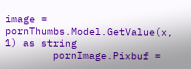image = pornThumbs.Model.GetValue(x, 1) as string
        pornImage.Pixbuf =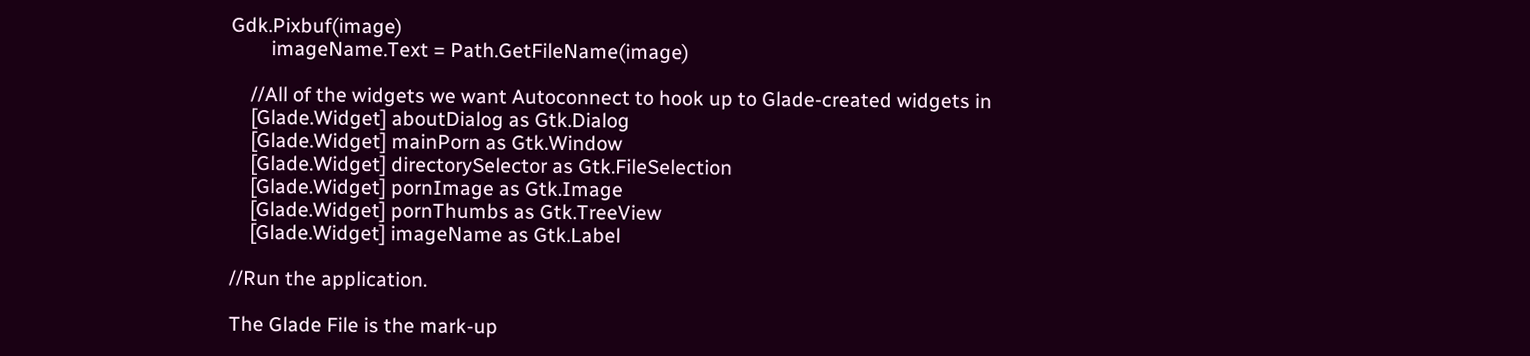Gdk.Pixbuf(image)
        imageName.Text = Path.GetFileName(image)

    //All of the widgets we want Autoconnect to hook up to Glade-created widgets in
    [Glade.Widget] aboutDialog as Gtk.Dialog
    [Glade.Widget] mainPorn as Gtk.Window
    [Glade.Widget] directorySelector as Gtk.FileSelection
    [Glade.Widget] pornImage as Gtk.Image
    [Glade.Widget] pornThumbs as Gtk.TreeView
    [Glade.Widget] imageName as Gtk.Label

//Run the application.

The Glade File is the mark-up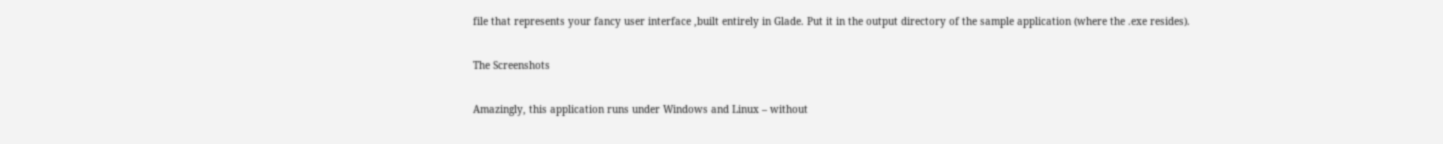file that represents your fancy user interface ,built entirely in Glade. Put it in the output directory of the sample application (where the .exe resides).

The Screenshots

Amazingly, this application runs under Windows and Linux – without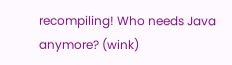recompiling! Who needs Java anymore? (wink)